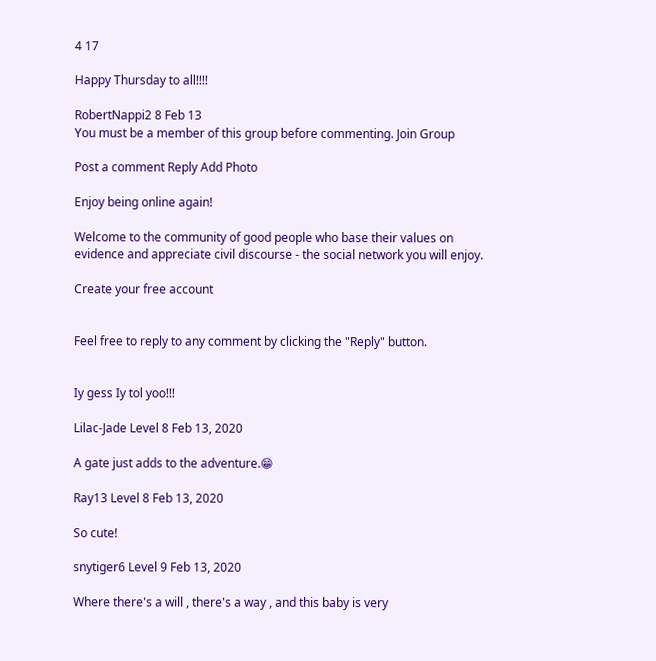4 17

Happy Thursday to all!!!!

RobertNappi2 8 Feb 13
You must be a member of this group before commenting. Join Group

Post a comment Reply Add Photo

Enjoy being online again!

Welcome to the community of good people who base their values on evidence and appreciate civil discourse - the social network you will enjoy.

Create your free account


Feel free to reply to any comment by clicking the "Reply" button.


Iy gess Iy tol yoo!!!

Lilac-Jade Level 8 Feb 13, 2020

A gate just adds to the adventure.😁

Ray13 Level 8 Feb 13, 2020

So cute!

snytiger6 Level 9 Feb 13, 2020

Where there's a will , there's a way , and this baby is very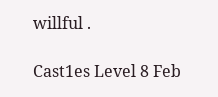willful .

Cast1es Level 8 Feb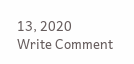13, 2020
Write Comment